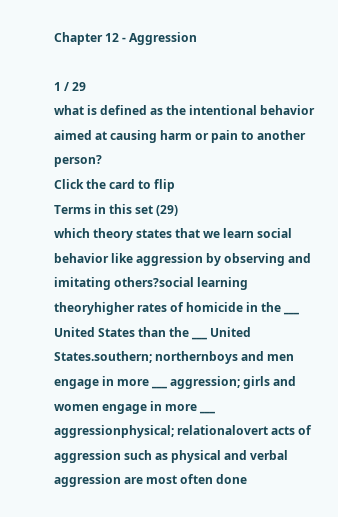Chapter 12 - Aggression

1 / 29
what is defined as the intentional behavior aimed at causing harm or pain to another person?
Click the card to flip
Terms in this set (29)
which theory states that we learn social behavior like aggression by observing and imitating others?social learning theoryhigher rates of homicide in the ___ United States than the ___ United States.southern; northernboys and men engage in more ___ aggression; girls and women engage in more ___ aggressionphysical; relationalovert acts of aggression such as physical and verbal aggression are most often done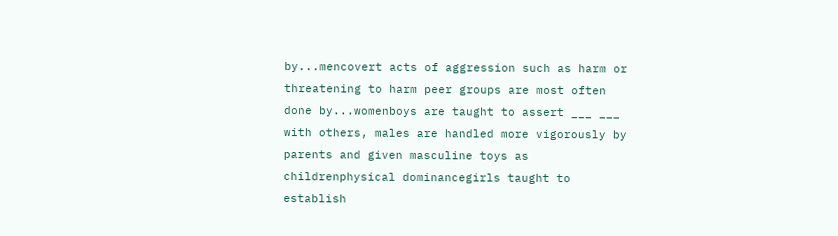by...mencovert acts of aggression such as harm or threatening to harm peer groups are most often done by...womenboys are taught to assert ___ ___ with others, males are handled more vigorously by parents and given masculine toys as childrenphysical dominancegirls taught to establish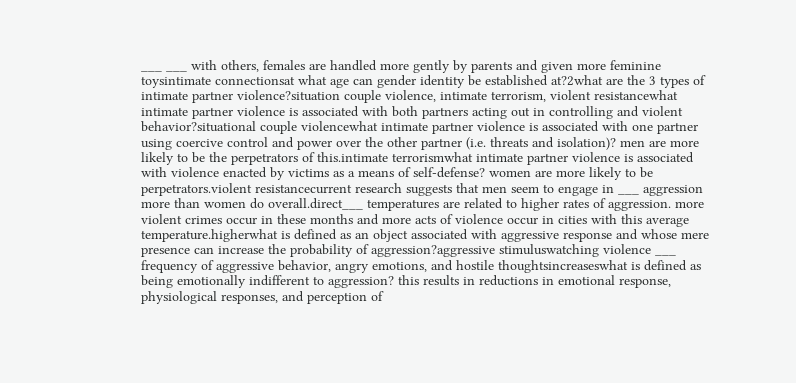___ ___ with others, females are handled more gently by parents and given more feminine toysintimate connectionsat what age can gender identity be established at?2what are the 3 types of intimate partner violence?situation couple violence, intimate terrorism, violent resistancewhat intimate partner violence is associated with both partners acting out in controlling and violent behavior?situational couple violencewhat intimate partner violence is associated with one partner using coercive control and power over the other partner (i.e. threats and isolation)? men are more likely to be the perpetrators of this.intimate terrorismwhat intimate partner violence is associated with violence enacted by victims as a means of self-defense? women are more likely to be perpetrators.violent resistancecurrent research suggests that men seem to engage in ___ aggression more than women do overall.direct___ temperatures are related to higher rates of aggression. more violent crimes occur in these months and more acts of violence occur in cities with this average temperature.higherwhat is defined as an object associated with aggressive response and whose mere presence can increase the probability of aggression?aggressive stimuluswatching violence ___ frequency of aggressive behavior, angry emotions, and hostile thoughtsincreaseswhat is defined as being emotionally indifferent to aggression? this results in reductions in emotional response, physiological responses, and perception of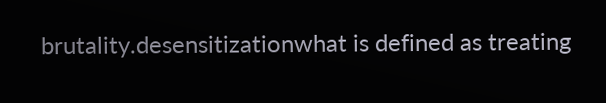brutality.desensitizationwhat is defined as treating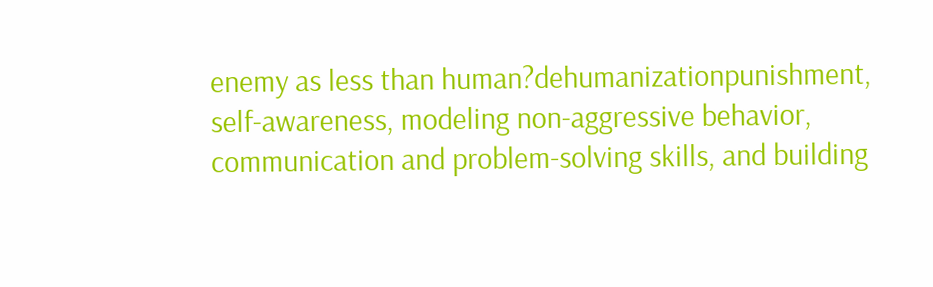enemy as less than human?dehumanizationpunishment, self-awareness, modeling non-aggressive behavior, communication and problem-solving skills, and building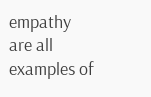empathy are all examples of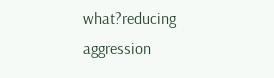what?reducing aggression